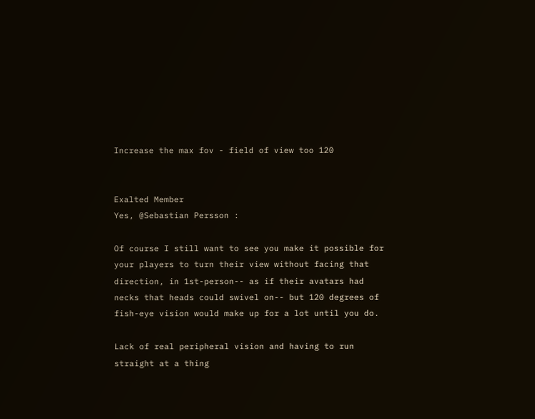Increase the max fov - field of view too 120


Exalted Member
Yes, @Sebastian Persson :

Of course I still want to see you make it possible for your players to turn their view without facing that direction, in 1st-person-- as if their avatars had necks that heads could swivel on-- but 120 degrees of fish-eye vision would make up for a lot until you do.

Lack of real peripheral vision and having to run straight at a thing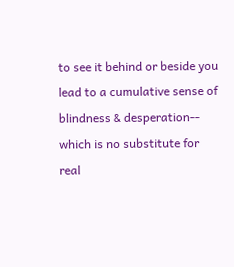to see it behind or beside you lead to a cumulative sense of blindness & desperation-- which is no substitute for real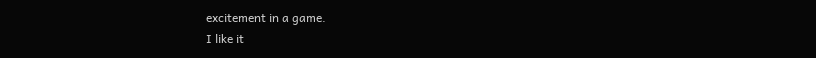excitement in a game.
I like it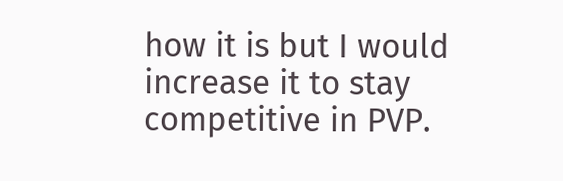how it is but I would increase it to stay competitive in PVP.